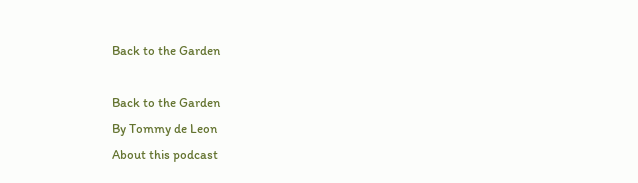Back to the Garden

Back to the Garden
By Tommy de Leon
About this podcast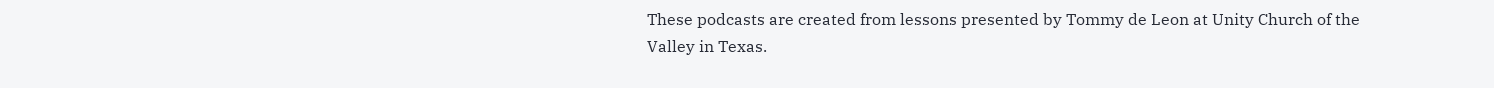These podcasts are created from lessons presented by Tommy de Leon at Unity Church of the Valley in Texas.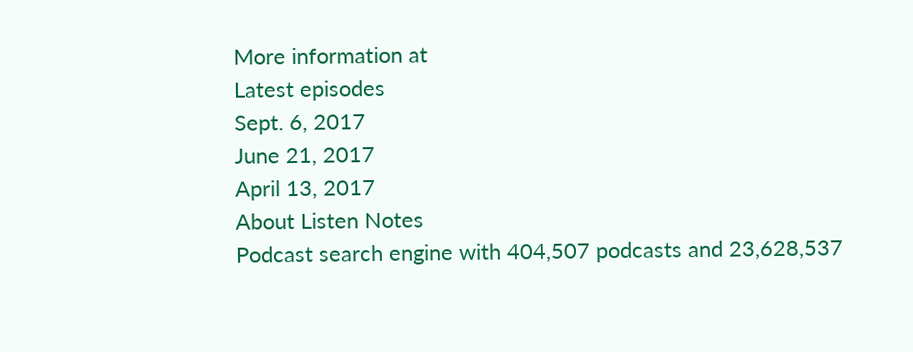More information at
Latest episodes
Sept. 6, 2017
June 21, 2017
April 13, 2017
About Listen Notes
Podcast search engine with 404,507 podcasts and 23,628,537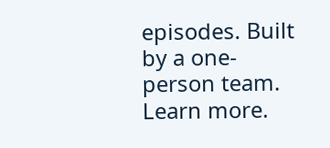episodes. Built by a one-person team. Learn more.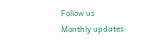Follow us
Monthly updates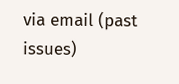via email (past issues)